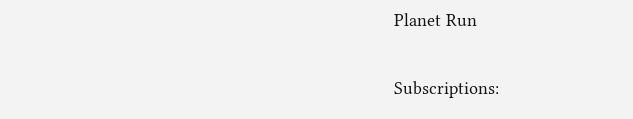Planet Run

Subscriptions: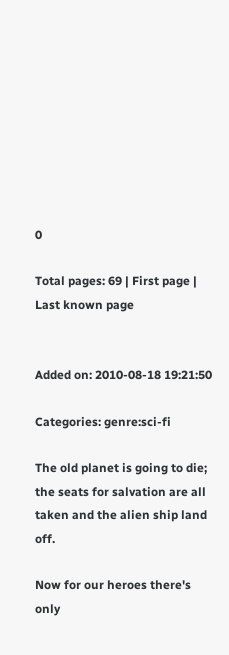0

Total pages: 69 | First page | Last known page


Added on: 2010-08-18 19:21:50

Categories: genre:sci-fi

The old planet is going to die; the seats for salvation are all taken and the alien ship land off.

Now for our heroes there's only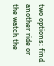two options: find another ride or the watch the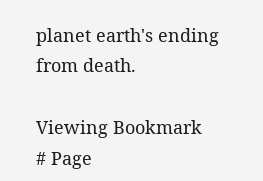planet earth's ending from death.

Viewing Bookmark
# Page